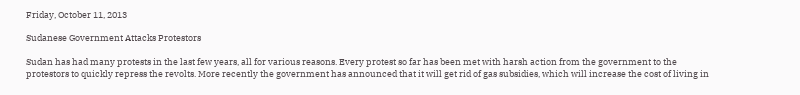Friday, October 11, 2013

Sudanese Government Attacks Protestors

Sudan has had many protests in the last few years, all for various reasons. Every protest so far has been met with harsh action from the government to the protestors to quickly repress the revolts. More recently the government has announced that it will get rid of gas subsidies, which will increase the cost of living in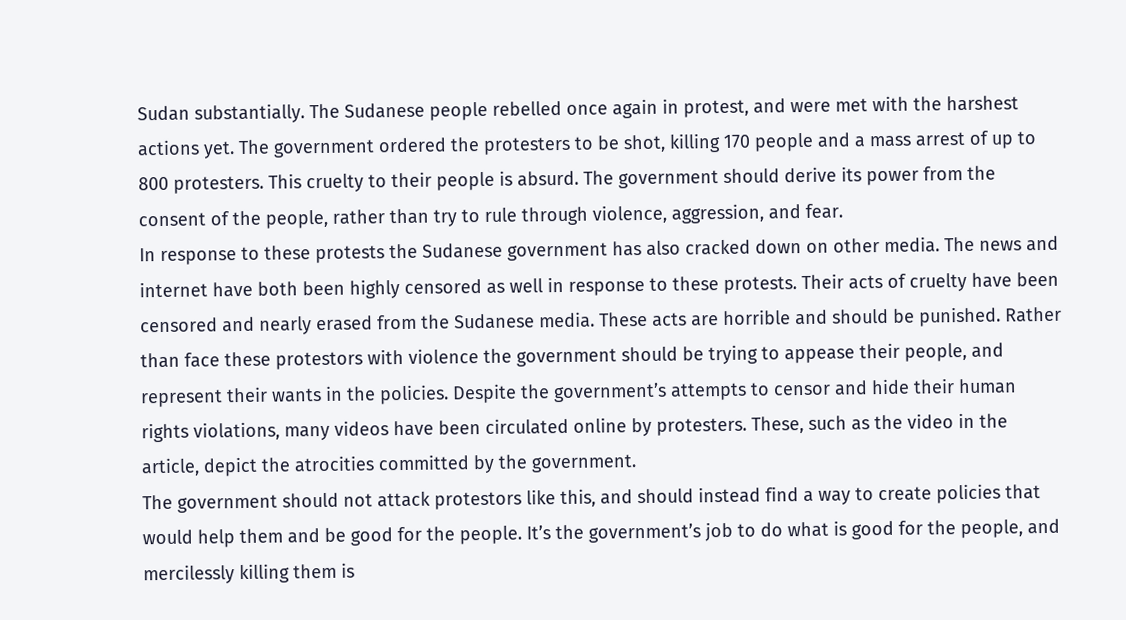Sudan substantially. The Sudanese people rebelled once again in protest, and were met with the harshest actions yet. The government ordered the protesters to be shot, killing 170 people and a mass arrest of up to 800 protesters. This cruelty to their people is absurd. The government should derive its power from the consent of the people, rather than try to rule through violence, aggression, and fear.
In response to these protests the Sudanese government has also cracked down on other media. The news and internet have both been highly censored as well in response to these protests. Their acts of cruelty have been censored and nearly erased from the Sudanese media. These acts are horrible and should be punished. Rather than face these protestors with violence the government should be trying to appease their people, and represent their wants in the policies. Despite the government’s attempts to censor and hide their human rights violations, many videos have been circulated online by protesters. These, such as the video in the article, depict the atrocities committed by the government.
The government should not attack protestors like this, and should instead find a way to create policies that would help them and be good for the people. It’s the government’s job to do what is good for the people, and mercilessly killing them is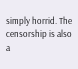simply horrid. The censorship is also a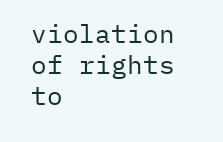violation of rights to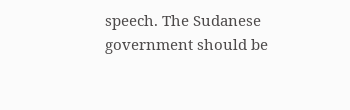speech. The Sudanese government should be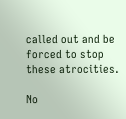called out and be forced to stop these atrocities.

No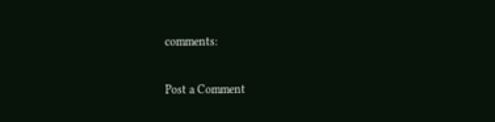comments:

Post a Comment